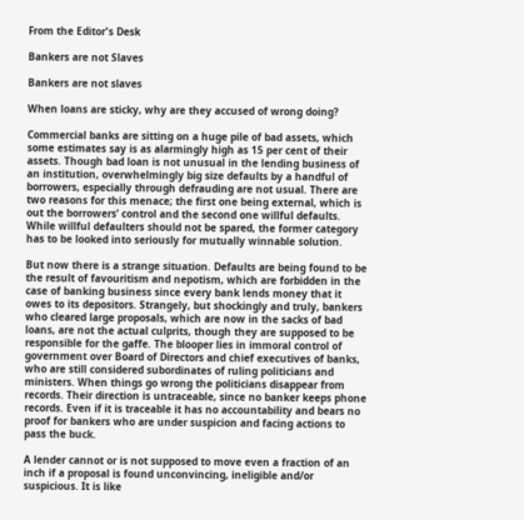From the Editor's Desk

Bankers are not Slaves

Bankers are not slaves

When loans are sticky, why are they accused of wrong doing?

Commercial banks are sitting on a huge pile of bad assets, which some estimates say is as alarmingly high as 15 per cent of their assets. Though bad loan is not unusual in the lending business of an institution, overwhelmingly big size defaults by a handful of borrowers, especially through defrauding are not usual. There are two reasons for this menace; the first one being external, which is out the borrowers’ control and the second one willful defaults. While willful defaulters should not be spared, the former category has to be looked into seriously for mutually winnable solution.

But now there is a strange situation. Defaults are being found to be the result of favouritism and nepotism, which are forbidden in the case of banking business since every bank lends money that it owes to its depositors. Strangely, but shockingly and truly, bankers who cleared large proposals, which are now in the sacks of bad loans, are not the actual culprits, though they are supposed to be responsible for the gaffe. The blooper lies in immoral control of government over Board of Directors and chief executives of banks, who are still considered subordinates of ruling politicians and ministers. When things go wrong the politicians disappear from records. Their direction is untraceable, since no banker keeps phone records. Even if it is traceable it has no accountability and bears no proof for bankers who are under suspicion and facing actions to pass the buck.

A lender cannot or is not supposed to move even a fraction of an inch if a proposal is found unconvincing, ineligible and/or suspicious. It is like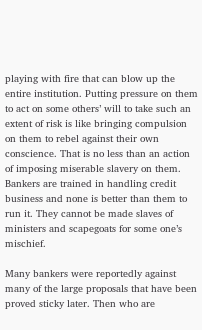playing with fire that can blow up the entire institution. Putting pressure on them to act on some others’ will to take such an extent of risk is like bringing compulsion on them to rebel against their own conscience. That is no less than an action of imposing miserable slavery on them. Bankers are trained in handling credit business and none is better than them to run it. They cannot be made slaves of ministers and scapegoats for some one’s mischief.

Many bankers were reportedly against many of the large proposals that have been proved sticky later. Then who are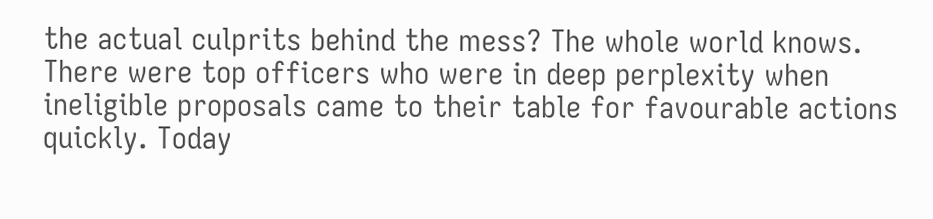the actual culprits behind the mess? The whole world knows. There were top officers who were in deep perplexity when ineligible proposals came to their table for favourable actions quickly. Today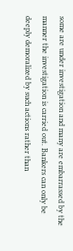some are under investigation and many are embarrassed by the manner the investigation is carried out. Bankers can only be deeply demoralized by such actions rather than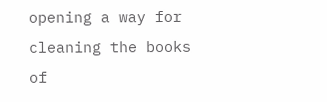opening a way for cleaning the books of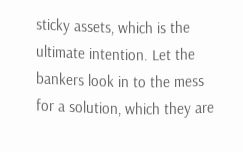sticky assets, which is the ultimate intention. Let the bankers look in to the mess for a solution, which they are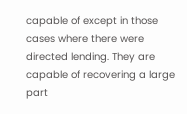capable of except in those cases where there were directed lending. They are capable of recovering a large part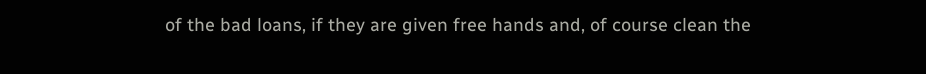of the bad loans, if they are given free hands and, of course clean the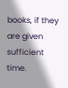books, if they are given sufficient time.